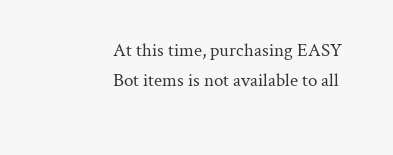At this time, purchasing EASY Bot items is not available to all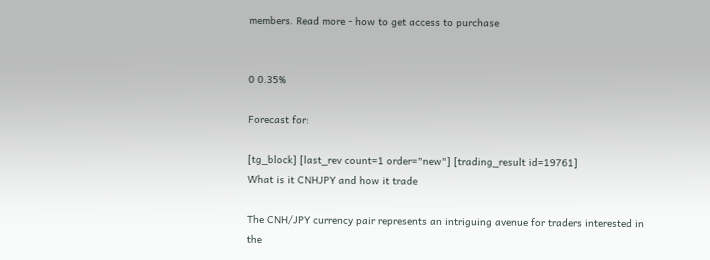members. Read more - how to get access to purchase


0 0.35%

Forecast for:

[tg_block] [last_rev count=1 order="new"] [trading_result id=19761]
What is it CNHJPY and how it trade

The CNH/JPY currency pair represents an intriguing avenue for traders interested in the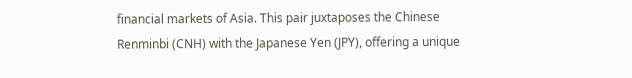financial markets of Asia. This pair juxtaposes the Chinese Renminbi (CNH) with the Japanese Yen (JPY), offering a unique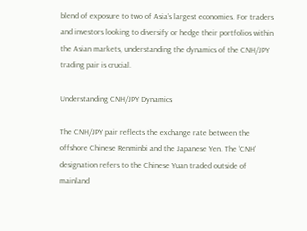blend of exposure to two of Asia’s largest economies. For traders and investors looking to diversify or hedge their portfolios within the Asian markets, understanding the dynamics of the CNH/JPY trading pair is crucial.

Understanding CNH/JPY Dynamics

The CNH/JPY pair reflects the exchange rate between the offshore Chinese Renminbi and the Japanese Yen. The ‘CNH’ designation refers to the Chinese Yuan traded outside of mainland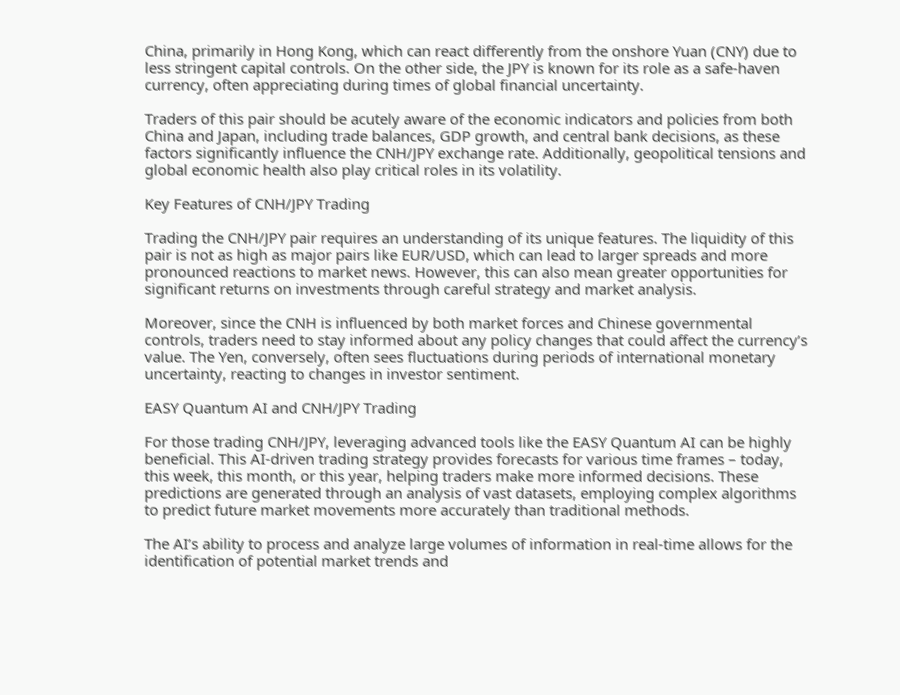China, primarily in Hong Kong, which can react differently from the onshore Yuan (CNY) due to less stringent capital controls. On the other side, the JPY is known for its role as a safe-haven currency, often appreciating during times of global financial uncertainty.

Traders of this pair should be acutely aware of the economic indicators and policies from both China and Japan, including trade balances, GDP growth, and central bank decisions, as these factors significantly influence the CNH/JPY exchange rate. Additionally, geopolitical tensions and global economic health also play critical roles in its volatility.

Key Features of CNH/JPY Trading

Trading the CNH/JPY pair requires an understanding of its unique features. The liquidity of this pair is not as high as major pairs like EUR/USD, which can lead to larger spreads and more pronounced reactions to market news. However, this can also mean greater opportunities for significant returns on investments through careful strategy and market analysis.

Moreover, since the CNH is influenced by both market forces and Chinese governmental controls, traders need to stay informed about any policy changes that could affect the currency’s value. The Yen, conversely, often sees fluctuations during periods of international monetary uncertainty, reacting to changes in investor sentiment.

EASY Quantum AI and CNH/JPY Trading

For those trading CNH/JPY, leveraging advanced tools like the EASY Quantum AI can be highly beneficial. This AI-driven trading strategy provides forecasts for various time frames – today, this week, this month, or this year, helping traders make more informed decisions. These predictions are generated through an analysis of vast datasets, employing complex algorithms to predict future market movements more accurately than traditional methods.

The AI’s ability to process and analyze large volumes of information in real-time allows for the identification of potential market trends and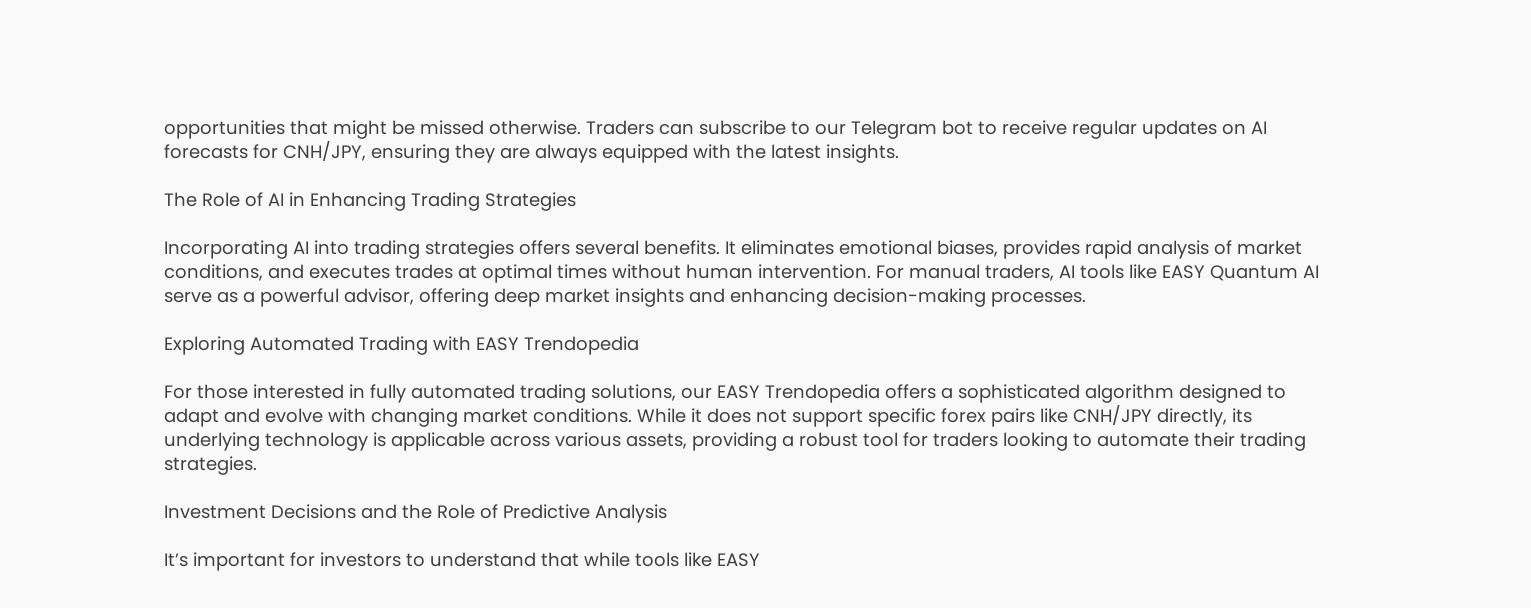opportunities that might be missed otherwise. Traders can subscribe to our Telegram bot to receive regular updates on AI forecasts for CNH/JPY, ensuring they are always equipped with the latest insights.

The Role of AI in Enhancing Trading Strategies

Incorporating AI into trading strategies offers several benefits. It eliminates emotional biases, provides rapid analysis of market conditions, and executes trades at optimal times without human intervention. For manual traders, AI tools like EASY Quantum AI serve as a powerful advisor, offering deep market insights and enhancing decision-making processes.

Exploring Automated Trading with EASY Trendopedia

For those interested in fully automated trading solutions, our EASY Trendopedia offers a sophisticated algorithm designed to adapt and evolve with changing market conditions. While it does not support specific forex pairs like CNH/JPY directly, its underlying technology is applicable across various assets, providing a robust tool for traders looking to automate their trading strategies.

Investment Decisions and the Role of Predictive Analysis

It’s important for investors to understand that while tools like EASY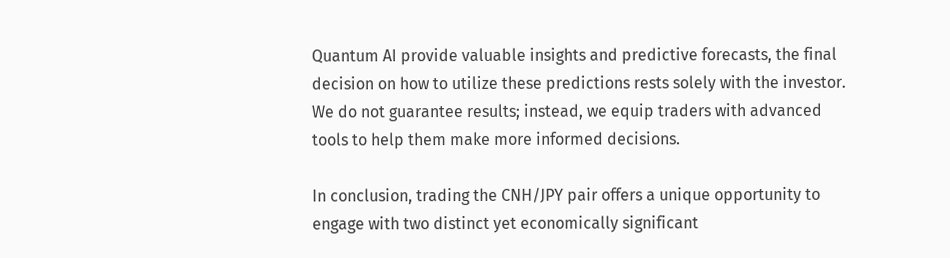Quantum AI provide valuable insights and predictive forecasts, the final decision on how to utilize these predictions rests solely with the investor. We do not guarantee results; instead, we equip traders with advanced tools to help them make more informed decisions.

In conclusion, trading the CNH/JPY pair offers a unique opportunity to engage with two distinct yet economically significant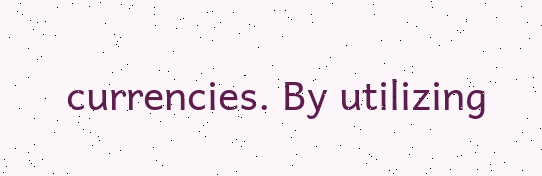currencies. By utilizing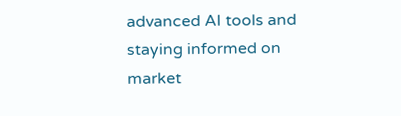advanced AI tools and staying informed on market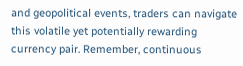and geopolitical events, traders can navigate this volatile yet potentially rewarding currency pair. Remember, continuous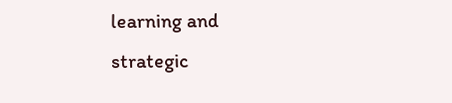learning and strategic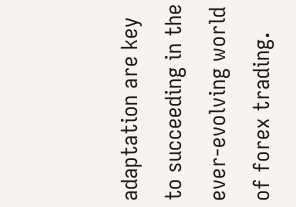adaptation are key to succeeding in the ever-evolving world of forex trading.